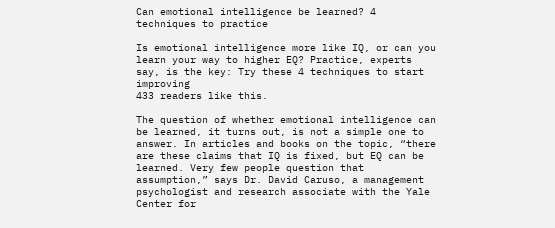Can emotional intelligence be learned? 4 techniques to practice

Is emotional intelligence more like IQ, or can you learn your way to higher EQ? Practice, experts say, is the key: Try these 4 techniques to start improving
433 readers like this.

The question of whether emotional intelligence can be learned, it turns out, is not a simple one to answer. In articles and books on the topic, “there are these claims that IQ is fixed, but EQ can be learned. Very few people question that assumption,” says Dr. David Caruso, a management psychologist and research associate with the Yale Center for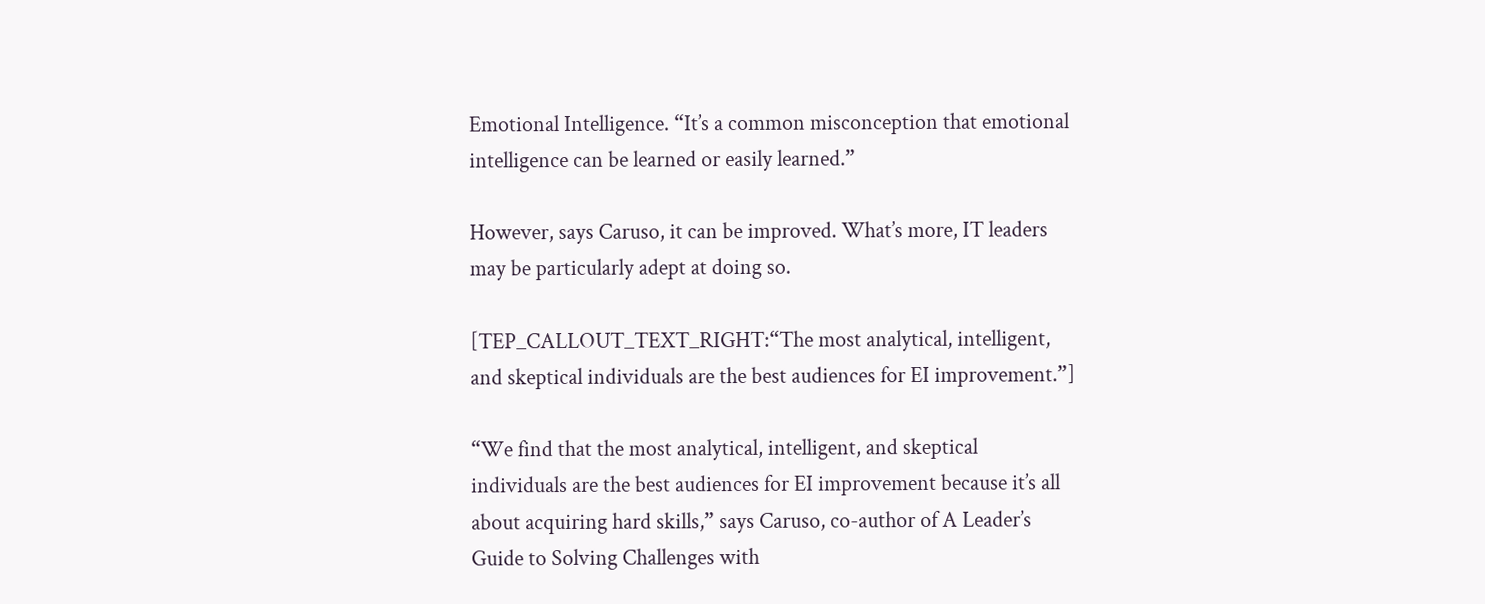Emotional Intelligence. “It’s a common misconception that emotional intelligence can be learned or easily learned.”

However, says Caruso, it can be improved. What’s more, IT leaders may be particularly adept at doing so.

[TEP_CALLOUT_TEXT_RIGHT:“The most analytical, intelligent, and skeptical individuals are the best audiences for EI improvement.”]

“We find that the most analytical, intelligent, and skeptical individuals are the best audiences for EI improvement because it’s all about acquiring hard skills,” says Caruso, co-author of A Leader’s Guide to Solving Challenges with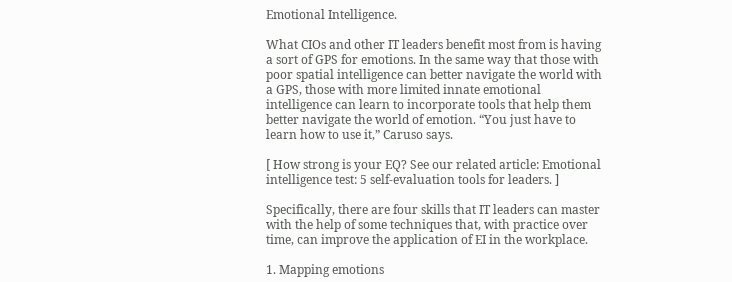Emotional Intelligence.

What CIOs and other IT leaders benefit most from is having a sort of GPS for emotions. In the same way that those with poor spatial intelligence can better navigate the world with a GPS, those with more limited innate emotional intelligence can learn to incorporate tools that help them better navigate the world of emotion. “You just have to learn how to use it,” Caruso says.

[ How strong is your EQ? See our related article: Emotional intelligence test: 5 self-evaluation tools for leaders. ]

Specifically, there are four skills that IT leaders can master with the help of some techniques that, with practice over time, can improve the application of EI in the workplace.

1. Mapping emotions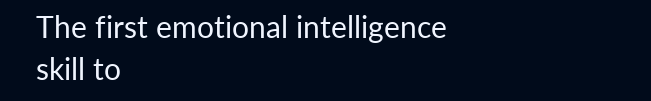The first emotional intelligence skill to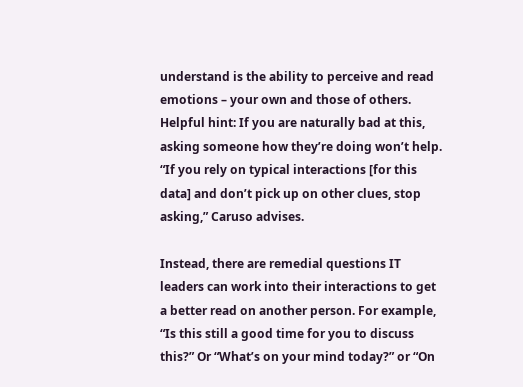understand is the ability to perceive and read emotions – your own and those of others. Helpful hint: If you are naturally bad at this, asking someone how they’re doing won’t help. “If you rely on typical interactions [for this data] and don’t pick up on other clues, stop asking,” Caruso advises.

Instead, there are remedial questions IT leaders can work into their interactions to get a better read on another person. For example, “Is this still a good time for you to discuss this?” Or “What’s on your mind today?” or “On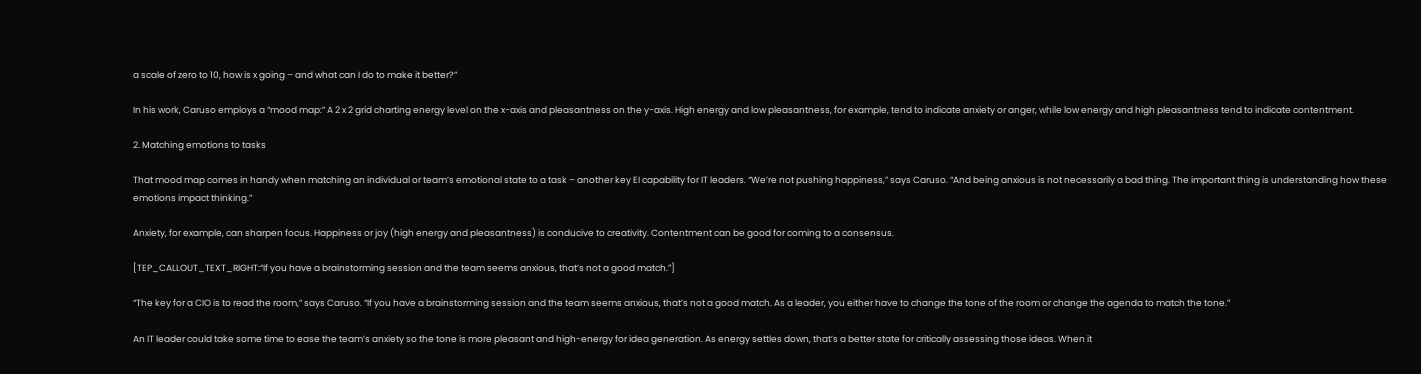a scale of zero to 10, how is x going – and what can I do to make it better?”

In his work, Caruso employs a “mood map:” A 2 x 2 grid charting energy level on the x-axis and pleasantness on the y-axis. High energy and low pleasantness, for example, tend to indicate anxiety or anger, while low energy and high pleasantness tend to indicate contentment.

2. Matching emotions to tasks

That mood map comes in handy when matching an individual or team’s emotional state to a task – another key EI capability for IT leaders. “We’re not pushing happiness,” says Caruso. “And being anxious is not necessarily a bad thing. The important thing is understanding how these emotions impact thinking.”

Anxiety, for example, can sharpen focus. Happiness or joy (high energy and pleasantness) is conducive to creativity. Contentment can be good for coming to a consensus.

[TEP_CALLOUT_TEXT_RIGHT:“If you have a brainstorming session and the team seems anxious, that’s not a good match.”]

“The key for a CIO is to read the room,” says Caruso. “If you have a brainstorming session and the team seems anxious, that’s not a good match. As a leader, you either have to change the tone of the room or change the agenda to match the tone.”

An IT leader could take some time to ease the team’s anxiety so the tone is more pleasant and high-energy for idea generation. As energy settles down, that’s a better state for critically assessing those ideas. When it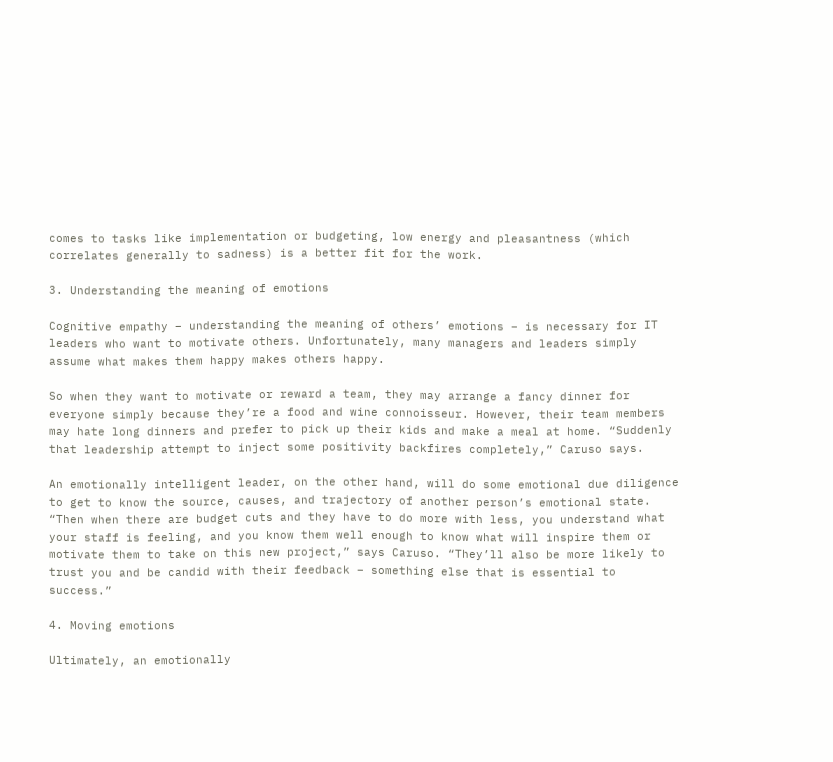comes to tasks like implementation or budgeting, low energy and pleasantness (which correlates generally to sadness) is a better fit for the work.

3. Understanding the meaning of emotions

Cognitive empathy – understanding the meaning of others’ emotions – is necessary for IT leaders who want to motivate others. Unfortunately, many managers and leaders simply assume what makes them happy makes others happy.

So when they want to motivate or reward a team, they may arrange a fancy dinner for everyone simply because they’re a food and wine connoisseur. However, their team members may hate long dinners and prefer to pick up their kids and make a meal at home. “Suddenly that leadership attempt to inject some positivity backfires completely,” Caruso says.

An emotionally intelligent leader, on the other hand, will do some emotional due diligence to get to know the source, causes, and trajectory of another person’s emotional state. “Then when there are budget cuts and they have to do more with less, you understand what your staff is feeling, and you know them well enough to know what will inspire them or motivate them to take on this new project,” says Caruso. “They’ll also be more likely to trust you and be candid with their feedback – something else that is essential to success.”

4. Moving emotions

Ultimately, an emotionally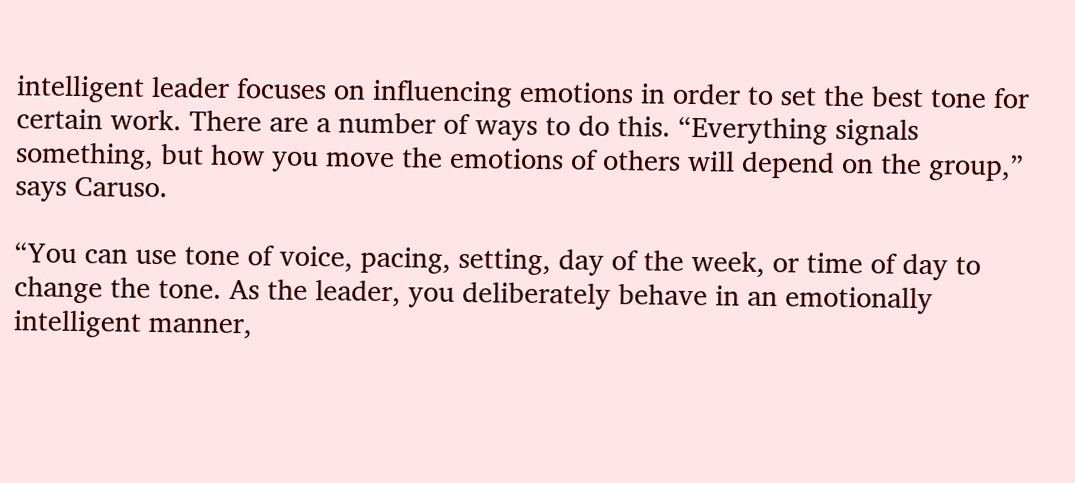intelligent leader focuses on influencing emotions in order to set the best tone for certain work. There are a number of ways to do this. “Everything signals something, but how you move the emotions of others will depend on the group,” says Caruso.

“You can use tone of voice, pacing, setting, day of the week, or time of day to change the tone. As the leader, you deliberately behave in an emotionally intelligent manner,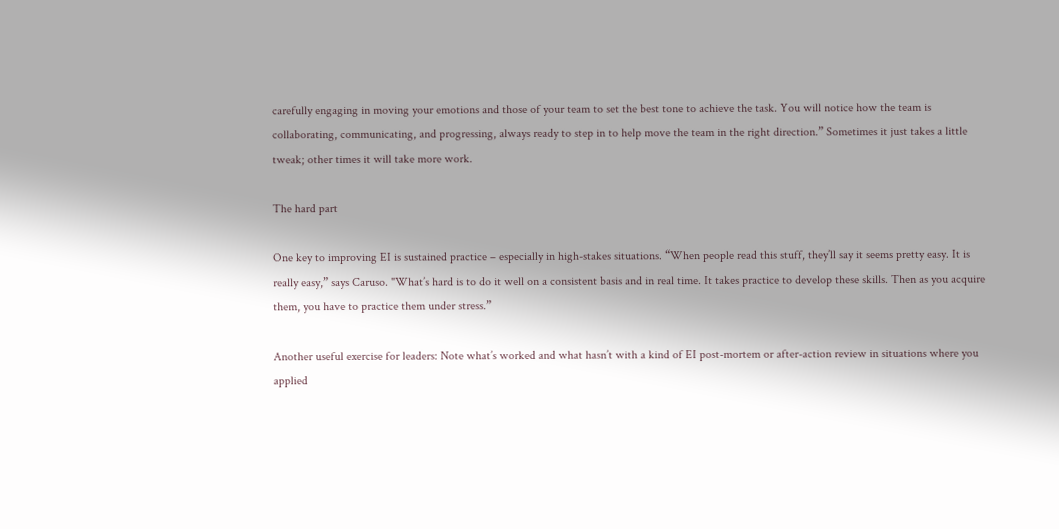carefully engaging in moving your emotions and those of your team to set the best tone to achieve the task. You will notice how the team is collaborating, communicating, and progressing, always ready to step in to help move the team in the right direction.” Sometimes it just takes a little tweak; other times it will take more work.

The hard part

One key to improving EI is sustained practice – especially in high-stakes situations. “When people read this stuff, they’ll say it seems pretty easy. It is really easy,” says Caruso. "What’s hard is to do it well on a consistent basis and in real time. It takes practice to develop these skills. Then as you acquire them, you have to practice them under stress.”

Another useful exercise for leaders: Note what’s worked and what hasn’t with a kind of EI post-mortem or after-action review in situations where you applied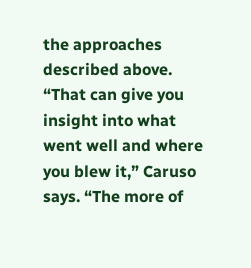the approaches described above. “That can give you insight into what went well and where you blew it,” Caruso says. “The more of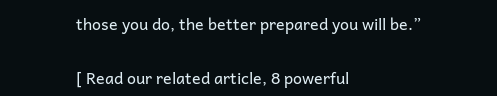those you do, the better prepared you will be.”

[ Read our related article, 8 powerful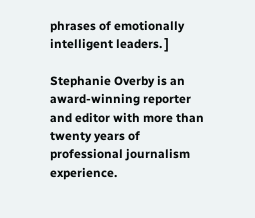phrases of emotionally intelligent leaders. ]

Stephanie Overby is an award-winning reporter and editor with more than twenty years of professional journalism experience.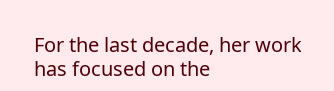For the last decade, her work has focused on the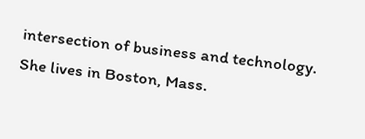intersection of business and technology. She lives in Boston, Mass.